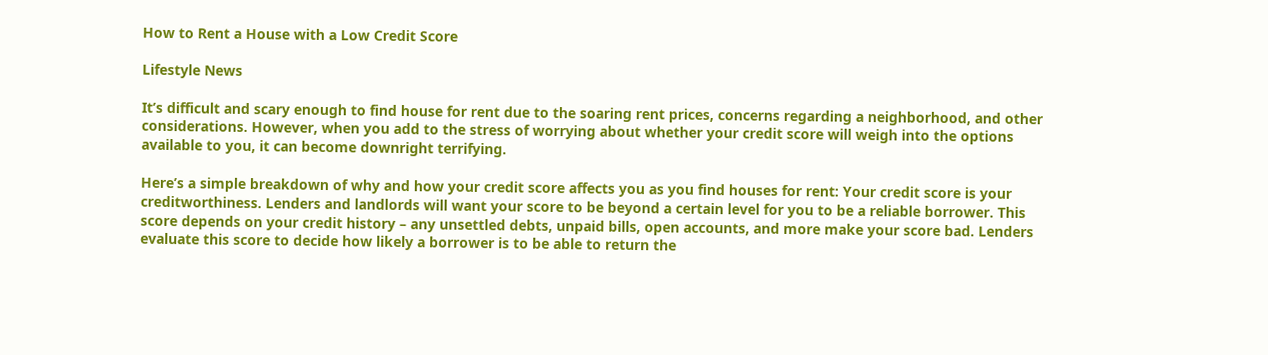How to Rent a House with a Low Credit Score

Lifestyle News

It’s difficult and scary enough to find house for rent due to the soaring rent prices, concerns regarding a neighborhood, and other considerations. However, when you add to the stress of worrying about whether your credit score will weigh into the options available to you, it can become downright terrifying.

Here’s a simple breakdown of why and how your credit score affects you as you find houses for rent: Your credit score is your creditworthiness. Lenders and landlords will want your score to be beyond a certain level for you to be a reliable borrower. This score depends on your credit history – any unsettled debts, unpaid bills, open accounts, and more make your score bad. Lenders evaluate this score to decide how likely a borrower is to be able to return the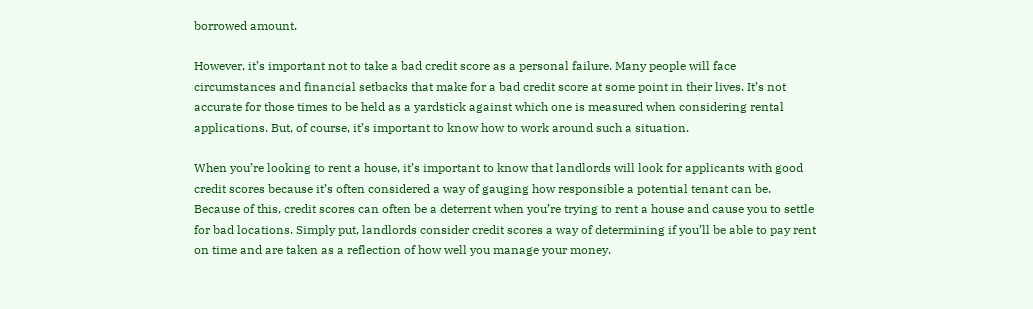borrowed amount.

However, it’s important not to take a bad credit score as a personal failure. Many people will face circumstances and financial setbacks that make for a bad credit score at some point in their lives. It’s not accurate for those times to be held as a yardstick against which one is measured when considering rental applications. But, of course, it’s important to know how to work around such a situation.

When you’re looking to rent a house, it’s important to know that landlords will look for applicants with good credit scores because it’s often considered a way of gauging how responsible a potential tenant can be. Because of this, credit scores can often be a deterrent when you’re trying to rent a house and cause you to settle for bad locations. Simply put, landlords consider credit scores a way of determining if you’ll be able to pay rent on time and are taken as a reflection of how well you manage your money.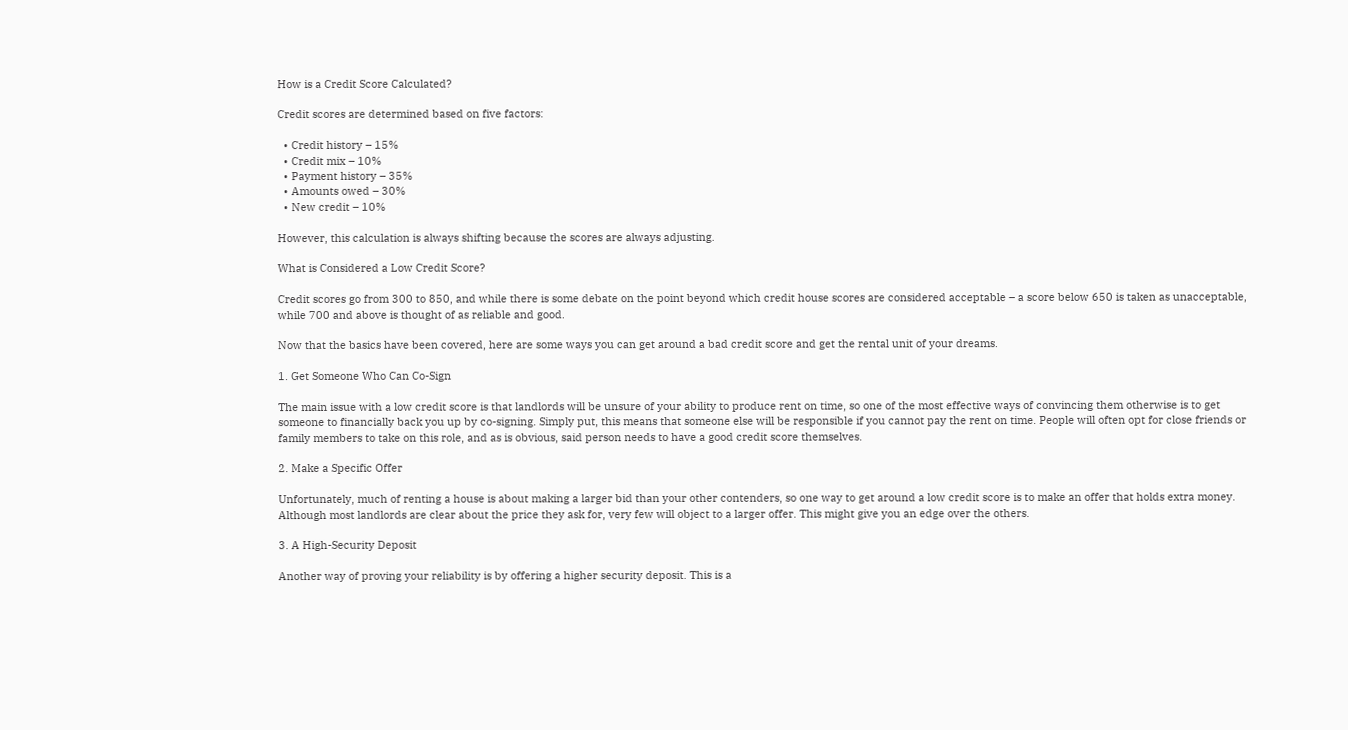How is a Credit Score Calculated?

Credit scores are determined based on five factors:

  • Credit history – 15%
  • Credit mix – 10%
  • Payment history – 35%
  • Amounts owed – 30%
  • New credit – 10%

However, this calculation is always shifting because the scores are always adjusting.

What is Considered a Low Credit Score?

Credit scores go from 300 to 850, and while there is some debate on the point beyond which credit house scores are considered acceptable – a score below 650 is taken as unacceptable, while 700 and above is thought of as reliable and good.

Now that the basics have been covered, here are some ways you can get around a bad credit score and get the rental unit of your dreams.

1. Get Someone Who Can Co-Sign

The main issue with a low credit score is that landlords will be unsure of your ability to produce rent on time, so one of the most effective ways of convincing them otherwise is to get someone to financially back you up by co-signing. Simply put, this means that someone else will be responsible if you cannot pay the rent on time. People will often opt for close friends or family members to take on this role, and as is obvious, said person needs to have a good credit score themselves.

2. Make a Specific Offer

Unfortunately, much of renting a house is about making a larger bid than your other contenders, so one way to get around a low credit score is to make an offer that holds extra money. Although most landlords are clear about the price they ask for, very few will object to a larger offer. This might give you an edge over the others.

3. A High-Security Deposit

Another way of proving your reliability is by offering a higher security deposit. This is a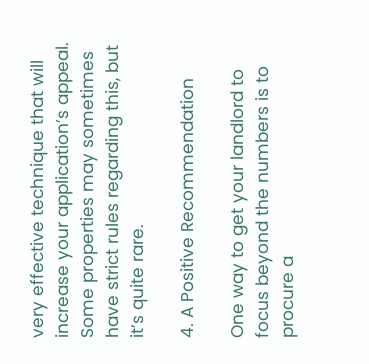very effective technique that will increase your application’s appeal. Some properties may sometimes have strict rules regarding this, but it’s quite rare.

4. A Positive Recommendation

One way to get your landlord to focus beyond the numbers is to procure a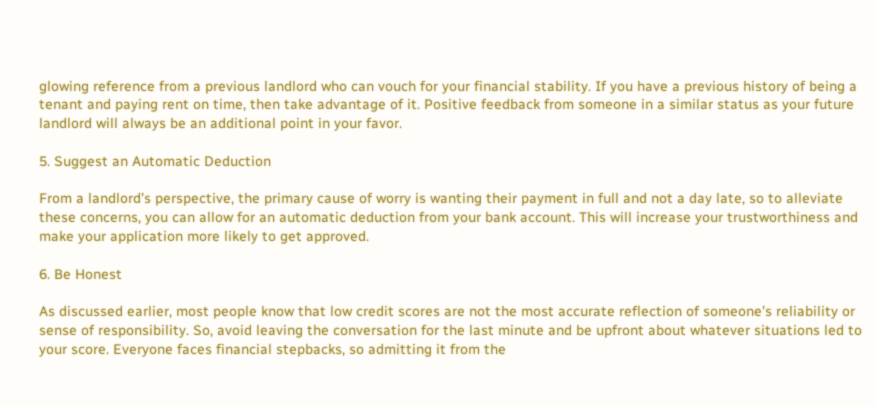glowing reference from a previous landlord who can vouch for your financial stability. If you have a previous history of being a tenant and paying rent on time, then take advantage of it. Positive feedback from someone in a similar status as your future landlord will always be an additional point in your favor.

5. Suggest an Automatic Deduction

From a landlord’s perspective, the primary cause of worry is wanting their payment in full and not a day late, so to alleviate these concerns, you can allow for an automatic deduction from your bank account. This will increase your trustworthiness and make your application more likely to get approved.

6. Be Honest

As discussed earlier, most people know that low credit scores are not the most accurate reflection of someone’s reliability or sense of responsibility. So, avoid leaving the conversation for the last minute and be upfront about whatever situations led to your score. Everyone faces financial stepbacks, so admitting it from the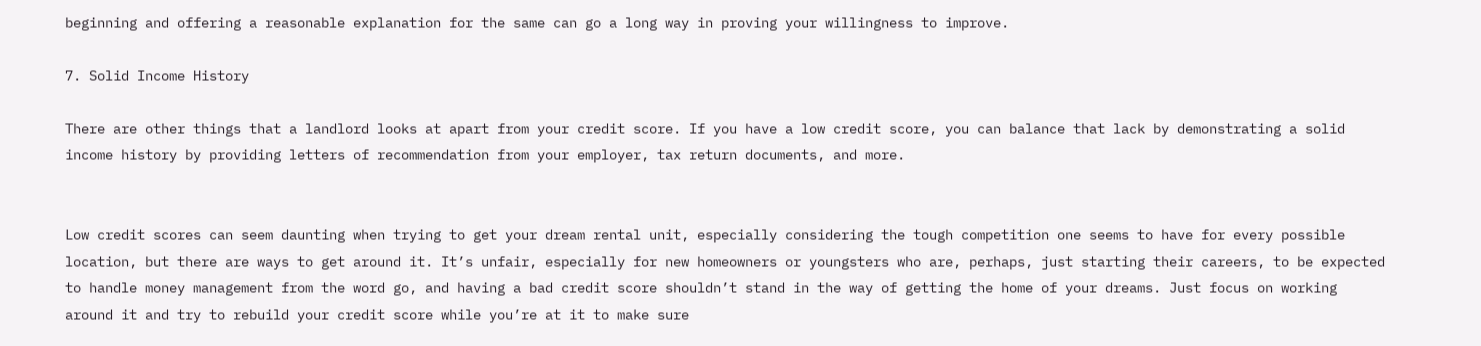beginning and offering a reasonable explanation for the same can go a long way in proving your willingness to improve.

7. Solid Income History

There are other things that a landlord looks at apart from your credit score. If you have a low credit score, you can balance that lack by demonstrating a solid income history by providing letters of recommendation from your employer, tax return documents, and more.


Low credit scores can seem daunting when trying to get your dream rental unit, especially considering the tough competition one seems to have for every possible location, but there are ways to get around it. It’s unfair, especially for new homeowners or youngsters who are, perhaps, just starting their careers, to be expected to handle money management from the word go, and having a bad credit score shouldn’t stand in the way of getting the home of your dreams. Just focus on working around it and try to rebuild your credit score while you’re at it to make sure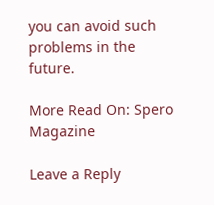you can avoid such problems in the future.

More Read On: Spero Magazine

Leave a Reply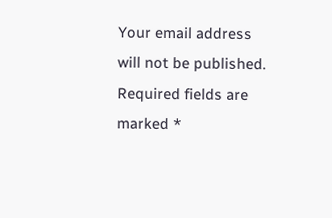Your email address will not be published. Required fields are marked *